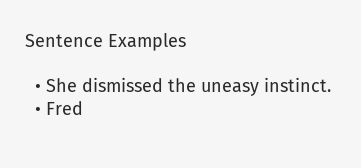Sentence Examples

  • She dismissed the uneasy instinct.
  • Fred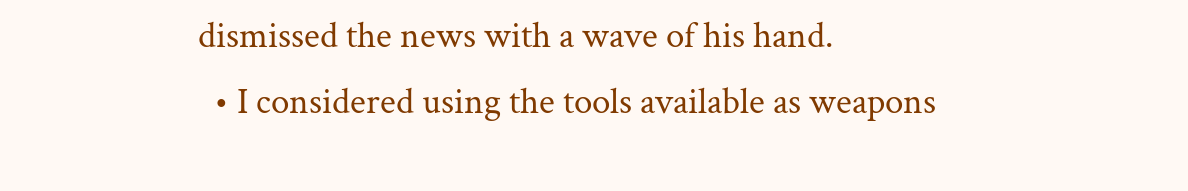dismissed the news with a wave of his hand.
  • I considered using the tools available as weapons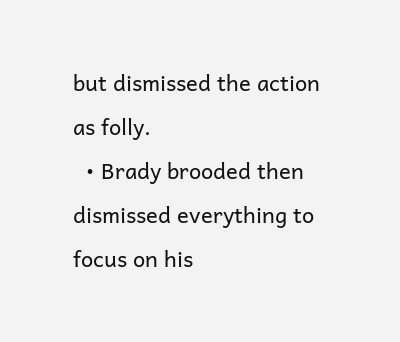but dismissed the action as folly.
  • Brady brooded then dismissed everything to focus on his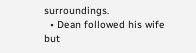surroundings.
  • Dean followed his wife but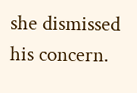she dismissed his concern.